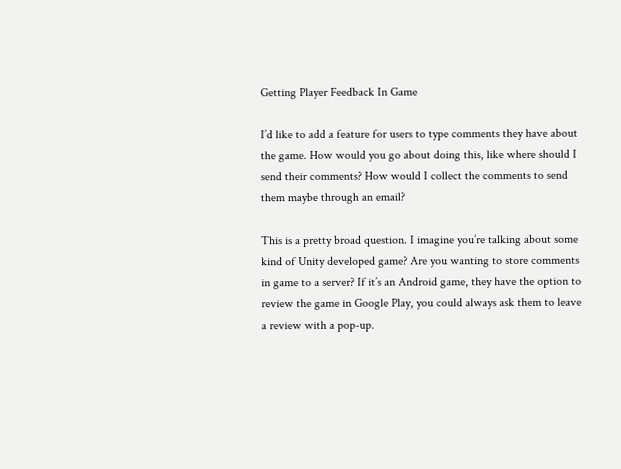Getting Player Feedback In Game

I’d like to add a feature for users to type comments they have about the game. How would you go about doing this, like where should I send their comments? How would I collect the comments to send them maybe through an email?

This is a pretty broad question. I imagine you’re talking about some kind of Unity developed game? Are you wanting to store comments in game to a server? If it’s an Android game, they have the option to review the game in Google Play, you could always ask them to leave a review with a pop-up.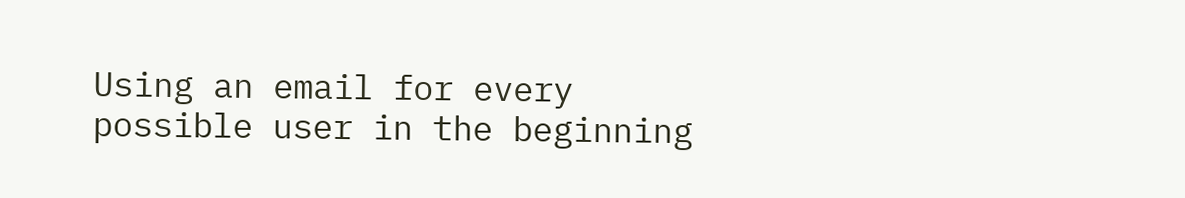Using an email for every possible user in the beginning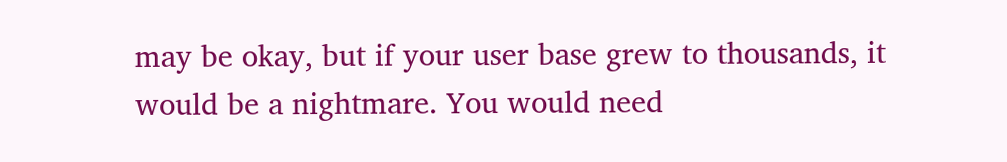may be okay, but if your user base grew to thousands, it would be a nightmare. You would need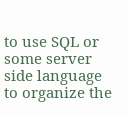to use SQL or some server side language to organize the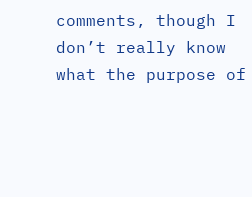comments, though I don’t really know what the purpose of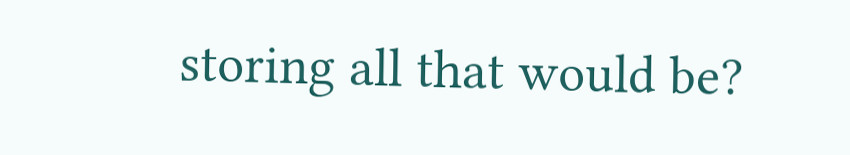storing all that would be?